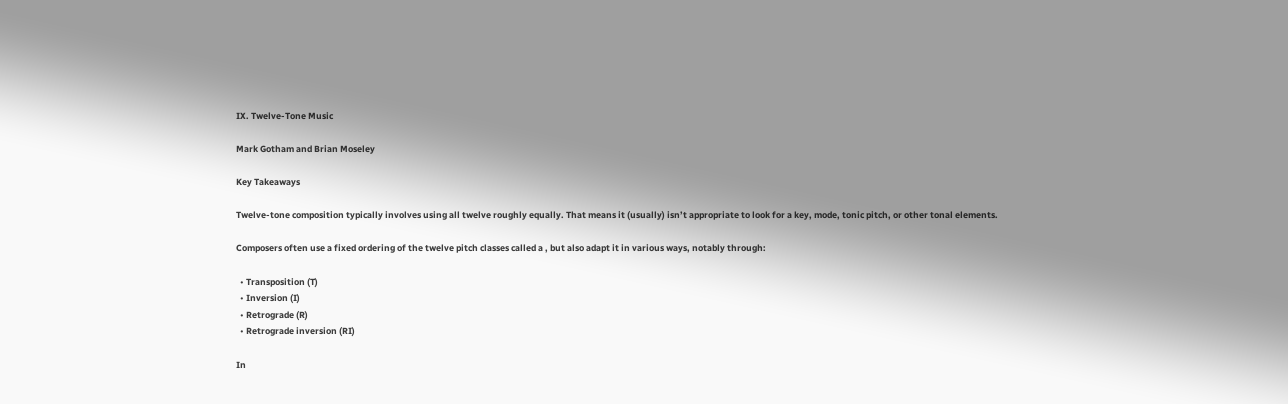IX. Twelve-Tone Music

Mark Gotham and Brian Moseley

Key Takeaways

Twelve-tone composition typically involves using all twelve roughly equally. That means it (usually) isn’t appropriate to look for a key, mode, tonic pitch, or other tonal elements.

Composers often use a fixed ordering of the twelve pitch classes called a , but also adapt it in various ways, notably through:

  • Transposition (T)
  • Inversion (I)
  • Retrograde (R)
  • Retrograde inversion (RI)

In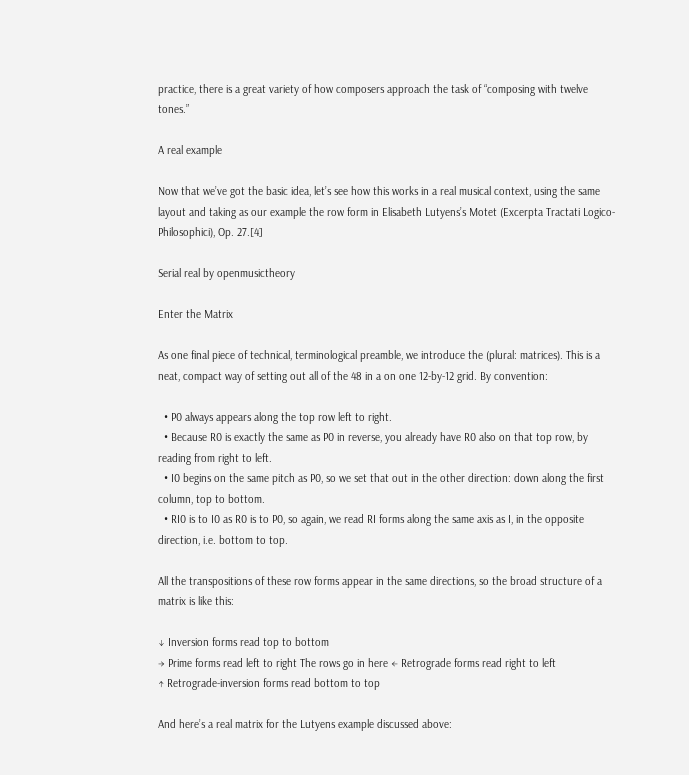practice, there is a great variety of how composers approach the task of “composing with twelve tones.”

A real example

Now that we’ve got the basic idea, let’s see how this works in a real musical context, using the same layout and taking as our example the row form in Elisabeth Lutyens’s Motet (Excerpta Tractati Logico-Philosophici), Op. 27.[4]

Serial real by openmusictheory

Enter the Matrix

As one final piece of technical, terminological preamble, we introduce the (plural: matrices). This is a neat, compact way of setting out all of the 48 in a on one 12-by-12 grid. By convention:

  • P0 always appears along the top row left to right.
  • Because R0 is exactly the same as P0 in reverse, you already have R0 also on that top row, by reading from right to left.
  • I0 begins on the same pitch as P0, so we set that out in the other direction: down along the first column, top to bottom.
  • RI0 is to I0 as R0 is to P0, so again, we read RI forms along the same axis as I, in the opposite direction, i.e. bottom to top.

All the transpositions of these row forms appear in the same directions, so the broad structure of a matrix is like this:

↓ Inversion forms read top to bottom
→ Prime forms read left to right The rows go in here ← Retrograde forms read right to left
↑ Retrograde-inversion forms read bottom to top

And here’s a real matrix for the Lutyens example discussed above: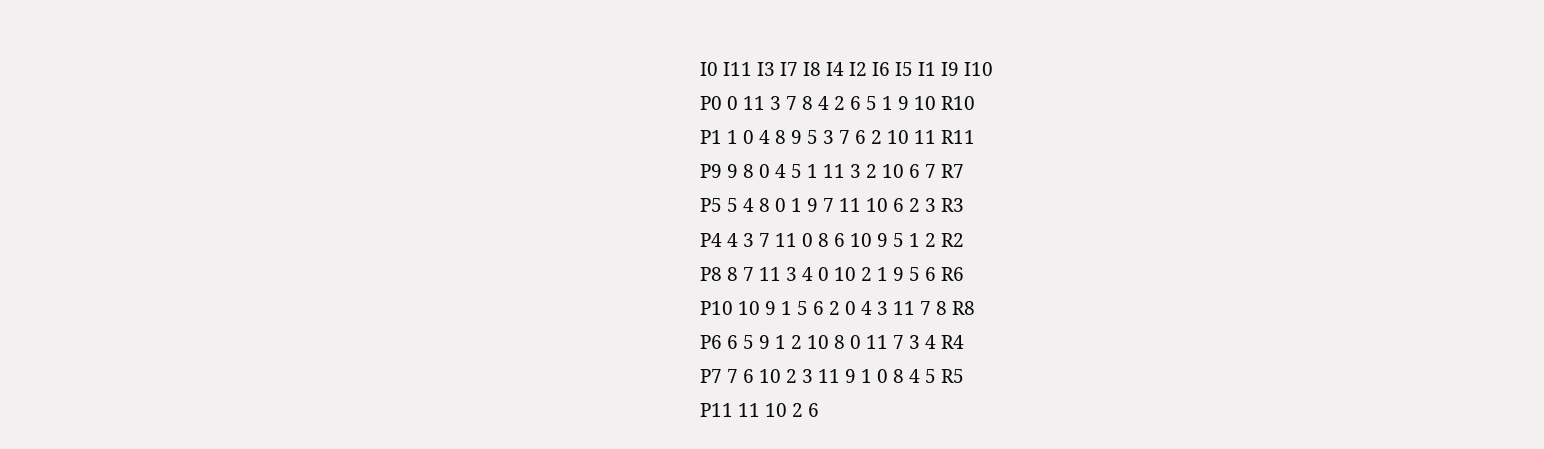I0 I11 I3 I7 I8 I4 I2 I6 I5 I1 I9 I10
P0 0 11 3 7 8 4 2 6 5 1 9 10 R10
P1 1 0 4 8 9 5 3 7 6 2 10 11 R11
P9 9 8 0 4 5 1 11 3 2 10 6 7 R7
P5 5 4 8 0 1 9 7 11 10 6 2 3 R3
P4 4 3 7 11 0 8 6 10 9 5 1 2 R2
P8 8 7 11 3 4 0 10 2 1 9 5 6 R6
P10 10 9 1 5 6 2 0 4 3 11 7 8 R8
P6 6 5 9 1 2 10 8 0 11 7 3 4 R4
P7 7 6 10 2 3 11 9 1 0 8 4 5 R5
P11 11 10 2 6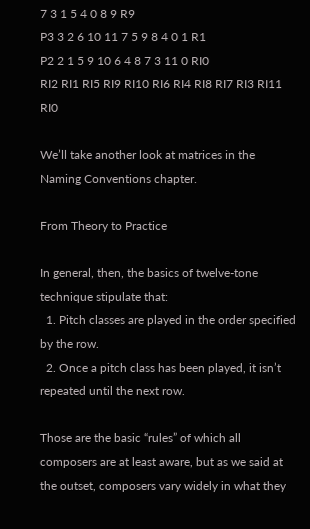7 3 1 5 4 0 8 9 R9
P3 3 2 6 10 11 7 5 9 8 4 0 1 R1
P2 2 1 5 9 10 6 4 8 7 3 11 0 RI0
RI2 RI1 RI5 RI9 RI10 RI6 RI4 RI8 RI7 RI3 RI11 RI0

We’ll take another look at matrices in the Naming Conventions chapter.

From Theory to Practice

In general, then, the basics of twelve-tone technique stipulate that:
  1. Pitch classes are played in the order specified by the row.
  2. Once a pitch class has been played, it isn’t repeated until the next row.

Those are the basic “rules” of which all composers are at least aware, but as we said at the outset, composers vary widely in what they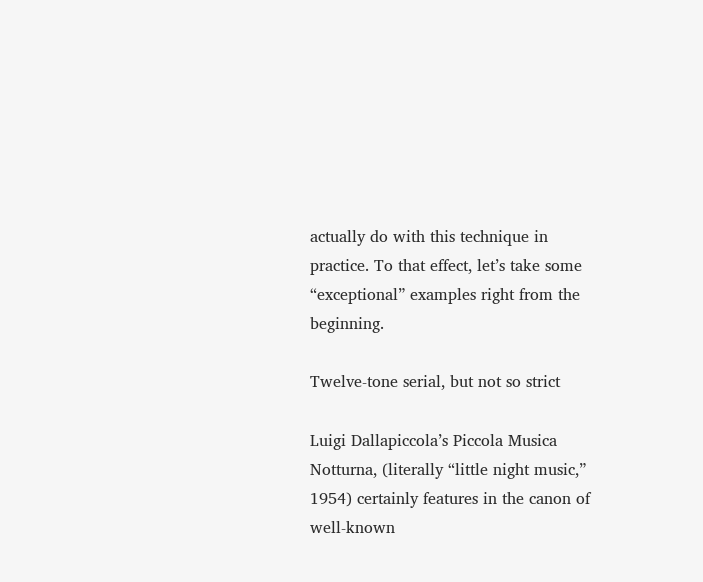actually do with this technique in practice. To that effect, let’s take some “exceptional” examples right from the beginning.

Twelve-tone serial, but not so strict

Luigi Dallapiccola’s Piccola Musica Notturna, (literally “little night music,” 1954) certainly features in the canon of well-known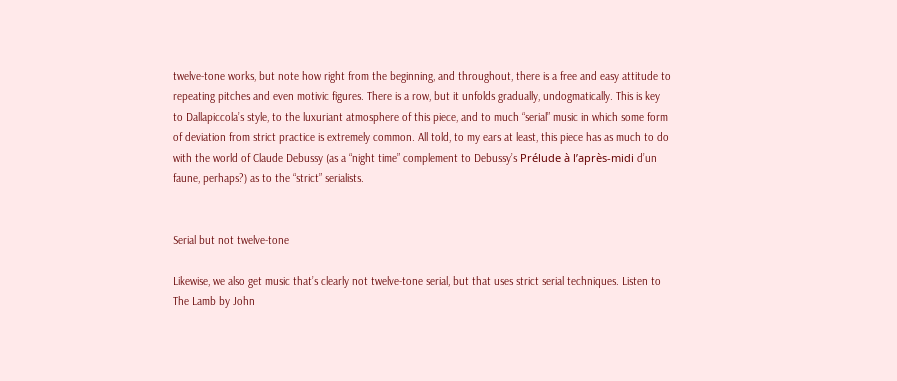twelve-tone works, but note how right from the beginning, and throughout, there is a free and easy attitude to repeating pitches and even motivic figures. There is a row, but it unfolds gradually, undogmatically. This is key to Dallapiccola’s style, to the luxuriant atmosphere of this piece, and to much “serial” music in which some form of deviation from strict practice is extremely common. All told, to my ears at least, this piece has as much to do with the world of Claude Debussy (as a “night time” complement to Debussy’s Prélude à l’après-midi d’un faune, perhaps?) as to the “strict” serialists.


Serial but not twelve-tone

Likewise, we also get music that’s clearly not twelve-tone serial, but that uses strict serial techniques. Listen to The Lamb by John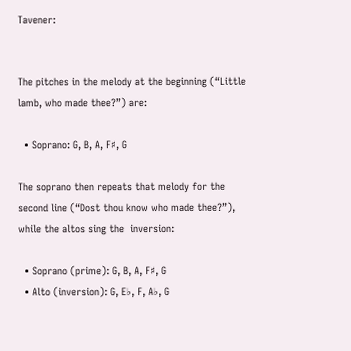Tavener:


The pitches in the melody at the beginning (“Little lamb, who made thee?”) are:

  • Soprano: G, B, A, F♯, G

The soprano then repeats that melody for the second line (“Dost thou know who made thee?”), while the altos sing the  inversion:

  • Soprano (prime): G, B, A, F♯, G
  • Alto (inversion): G, E♭, F, A♭, G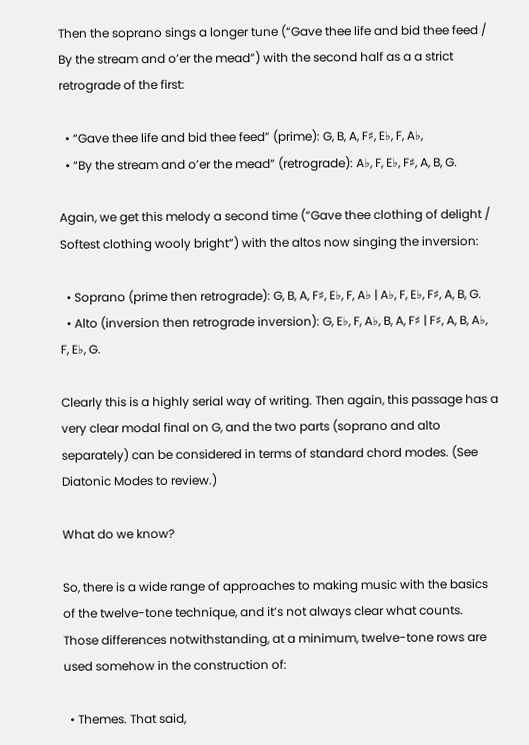Then the soprano sings a longer tune (“Gave thee life and bid thee feed / By the stream and o’er the mead”) with the second half as a a strict retrograde of the first:

  • “Gave thee life and bid thee feed” (prime): G, B, A, F♯, E♭, F, A♭,
  • “By the stream and o’er the mead” (retrograde): A♭, F, E♭, F♯, A, B, G.

Again, we get this melody a second time (“Gave thee clothing of delight / Softest clothing wooly bright”) with the altos now singing the inversion:

  • Soprano (prime then retrograde): G, B, A, F♯, E♭, F, A♭ | A♭, F, E♭, F♯, A, B, G.
  • Alto (inversion then retrograde inversion): G, E♭, F, A♭, B, A, F♯ | F♯, A, B, A♭, F, E♭, G.

Clearly this is a highly serial way of writing. Then again, this passage has a very clear modal final on G, and the two parts (soprano and alto separately) can be considered in terms of standard chord modes. (See Diatonic Modes to review.)

What do we know?

So, there is a wide range of approaches to making music with the basics of the twelve-tone technique, and it’s not always clear what counts. Those differences notwithstanding, at a minimum, twelve-tone rows are used somehow in the construction of:

  • Themes. That said,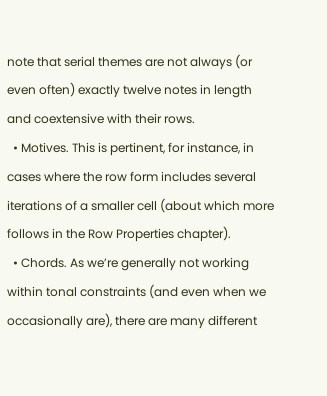note that serial themes are not always (or even often) exactly twelve notes in length and coextensive with their rows.
  • Motives. This is pertinent, for instance, in cases where the row form includes several iterations of a smaller cell (about which more follows in the Row Properties chapter).
  • Chords. As we’re generally not working within tonal constraints (and even when we occasionally are), there are many different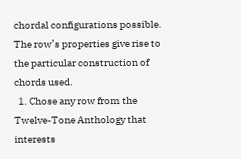chordal configurations possible. The row’s properties give rise to the particular construction of chords used.
  1. Chose any row from the Twelve-Tone Anthology that interests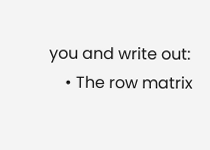you and write out:
    • The row matrix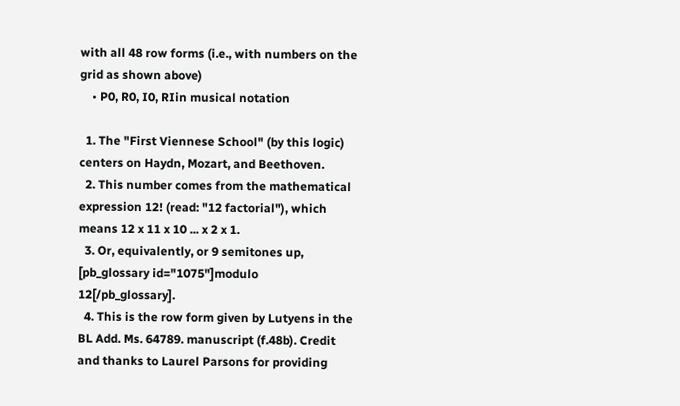with all 48 row forms (i.e., with numbers on the grid as shown above)
    • P0, R0, I0, RIin musical notation

  1. The "First Viennese School" (by this logic) centers on Haydn, Mozart, and Beethoven.
  2. This number comes from the mathematical expression 12! (read: "12 factorial"), which means 12 x 11 x 10 ... x 2 x 1.
  3. Or, equivalently, or 9 semitones up, [pb_glossary id="1075"]modulo 12[/pb_glossary].
  4. This is the row form given by Lutyens in the BL Add. Ms. 64789. manuscript (f.48b). Credit and thanks to Laurel Parsons for providing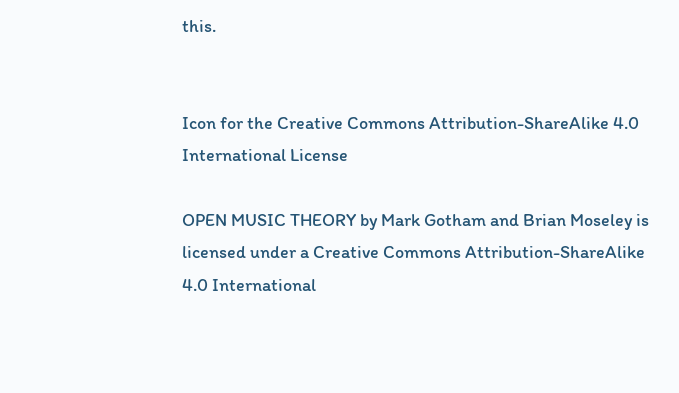this.


Icon for the Creative Commons Attribution-ShareAlike 4.0 International License

OPEN MUSIC THEORY by Mark Gotham and Brian Moseley is licensed under a Creative Commons Attribution-ShareAlike 4.0 International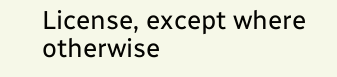License, except where otherwise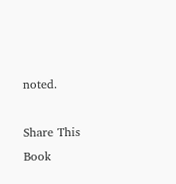noted.

Share This Book